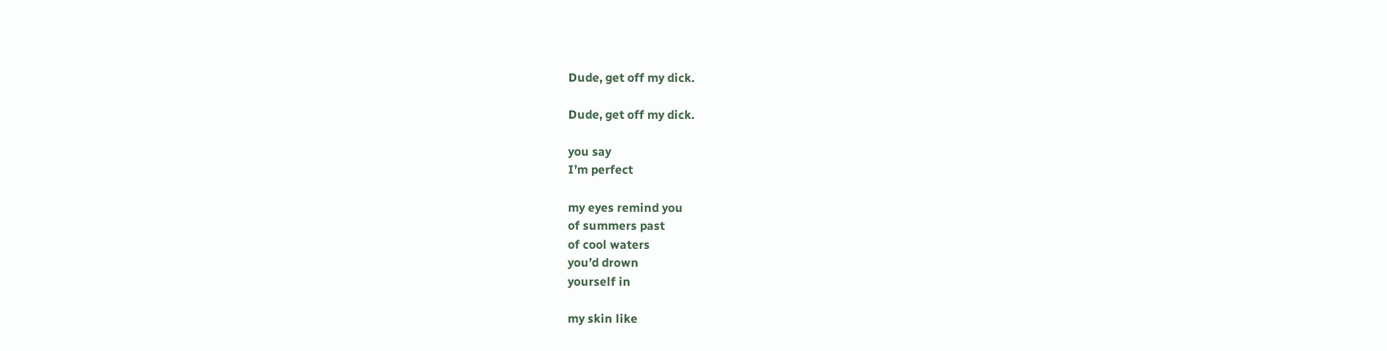Dude, get off my dick.

Dude, get off my dick.

you say
I’m perfect

my eyes remind you
of summers past
of cool waters
you’d drown
yourself in

my skin like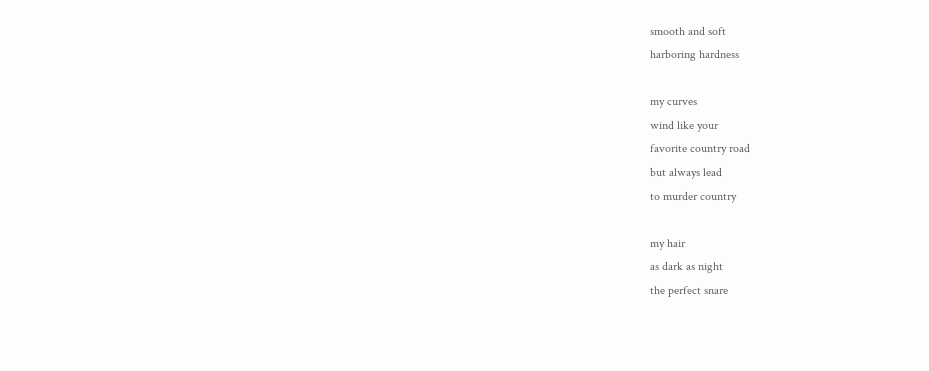smooth and soft
harboring hardness

my curves
wind like your
favorite country road
but always lead
to murder country

my hair
as dark as night
the perfect snare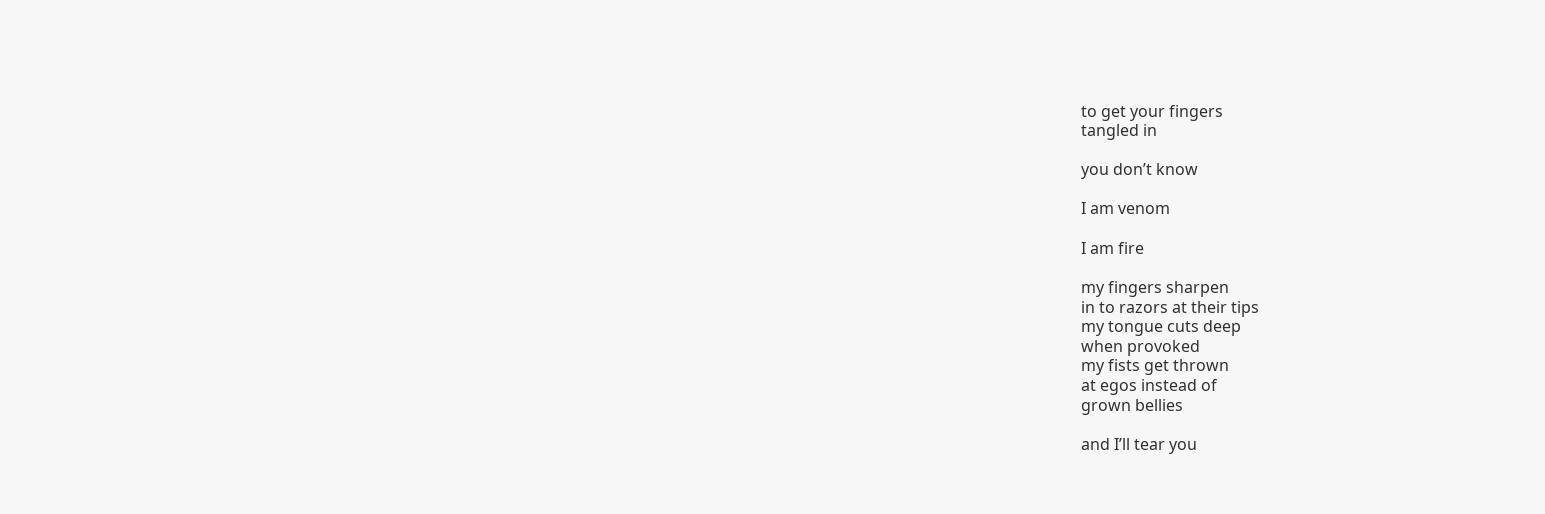to get your fingers
tangled in

you don’t know

I am venom

I am fire

my fingers sharpen
in to razors at their tips
my tongue cuts deep
when provoked
my fists get thrown
at egos instead of
grown bellies

and I’ll tear you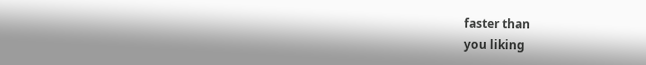faster than
you liking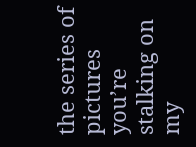the series of
pictures you’re
stalking on my